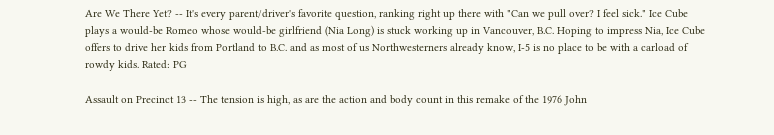Are We There Yet? -- It's every parent/driver's favorite question, ranking right up there with "Can we pull over? I feel sick." Ice Cube plays a would-be Romeo whose would-be girlfriend (Nia Long) is stuck working up in Vancouver, B.C. Hoping to impress Nia, Ice Cube offers to drive her kids from Portland to B.C. and as most of us Northwesterners already know, I-5 is no place to be with a carload of rowdy kids. Rated: PG

Assault on Precinct 13 -- The tension is high, as are the action and body count in this remake of the 1976 John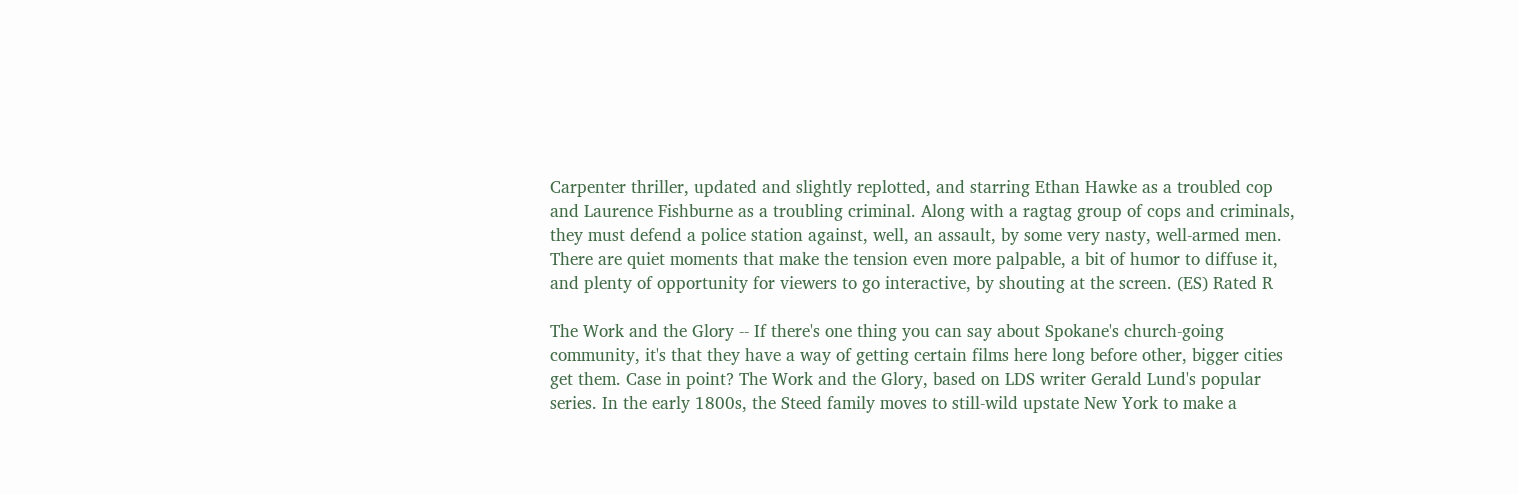Carpenter thriller, updated and slightly replotted, and starring Ethan Hawke as a troubled cop and Laurence Fishburne as a troubling criminal. Along with a ragtag group of cops and criminals, they must defend a police station against, well, an assault, by some very nasty, well-armed men. There are quiet moments that make the tension even more palpable, a bit of humor to diffuse it, and plenty of opportunity for viewers to go interactive, by shouting at the screen. (ES) Rated R

The Work and the Glory -- If there's one thing you can say about Spokane's church-going community, it's that they have a way of getting certain films here long before other, bigger cities get them. Case in point? The Work and the Glory, based on LDS writer Gerald Lund's popular series. In the early 1800s, the Steed family moves to still-wild upstate New York to make a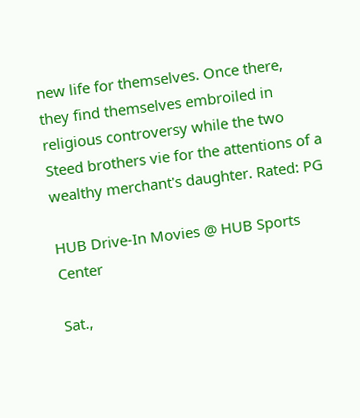new life for themselves. Once there, they find themselves embroiled in religious controversy while the two Steed brothers vie for the attentions of a wealthy merchant's daughter. Rated: PG

HUB Drive-In Movies @ HUB Sports Center

Sat.,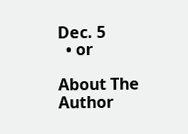Dec. 5
  • or

About The Author